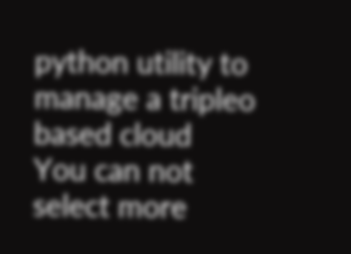python utility to manage a tripleo based cloud
You can not select more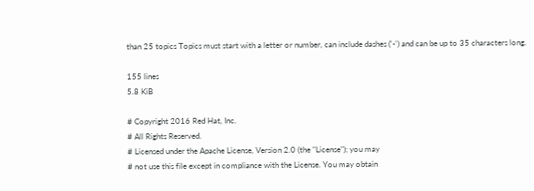than 25 topics Topics must start with a letter or number, can include dashes ('-') and can be up to 35 characters long.

155 lines
5.8 KiB

# Copyright 2016 Red Hat, Inc.
# All Rights Reserved.
# Licensed under the Apache License, Version 2.0 (the "License"); you may
# not use this file except in compliance with the License. You may obtain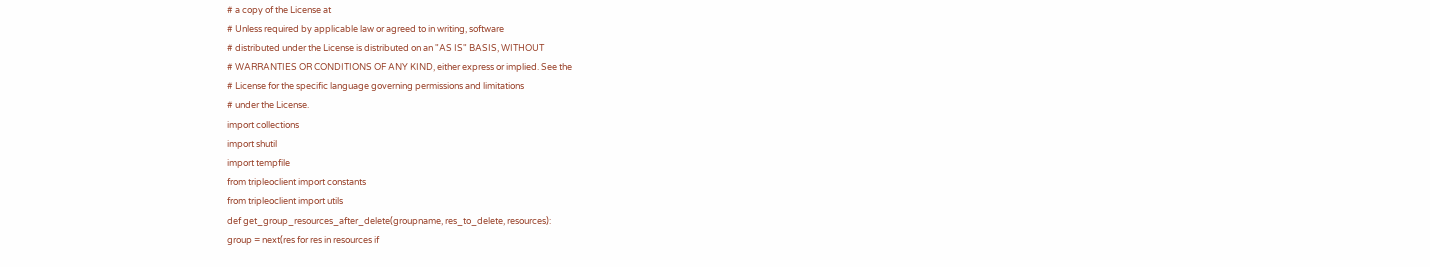# a copy of the License at
# Unless required by applicable law or agreed to in writing, software
# distributed under the License is distributed on an "AS IS" BASIS, WITHOUT
# WARRANTIES OR CONDITIONS OF ANY KIND, either express or implied. See the
# License for the specific language governing permissions and limitations
# under the License.
import collections
import shutil
import tempfile
from tripleoclient import constants
from tripleoclient import utils
def get_group_resources_after_delete(groupname, res_to_delete, resources):
group = next(res for res in resources if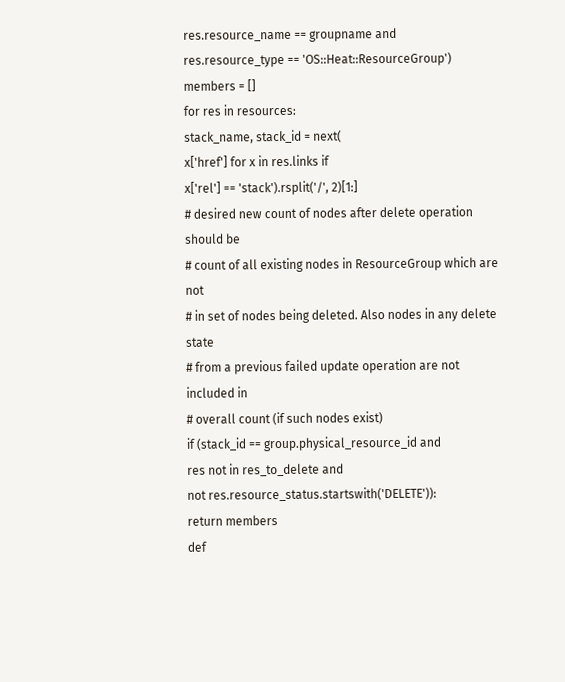res.resource_name == groupname and
res.resource_type == 'OS::Heat::ResourceGroup')
members = []
for res in resources:
stack_name, stack_id = next(
x['href'] for x in res.links if
x['rel'] == 'stack').rsplit('/', 2)[1:]
# desired new count of nodes after delete operation should be
# count of all existing nodes in ResourceGroup which are not
# in set of nodes being deleted. Also nodes in any delete state
# from a previous failed update operation are not included in
# overall count (if such nodes exist)
if (stack_id == group.physical_resource_id and
res not in res_to_delete and
not res.resource_status.startswith('DELETE')):
return members
def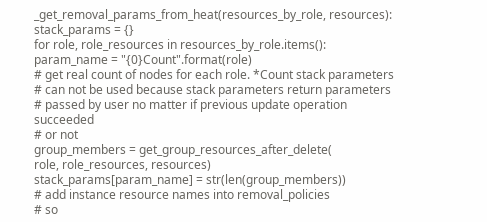_get_removal_params_from_heat(resources_by_role, resources):
stack_params = {}
for role, role_resources in resources_by_role.items():
param_name = "{0}Count".format(role)
# get real count of nodes for each role. *Count stack parameters
# can not be used because stack parameters return parameters
# passed by user no matter if previous update operation succeeded
# or not
group_members = get_group_resources_after_delete(
role, role_resources, resources)
stack_params[param_name] = str(len(group_members))
# add instance resource names into removal_policies
# so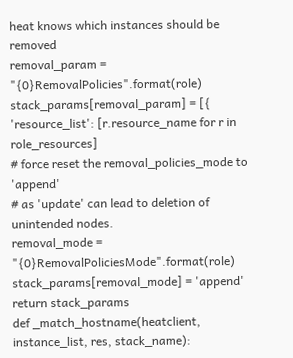heat knows which instances should be removed
removal_param = "{0}RemovalPolicies".format(role)
stack_params[removal_param] = [{
'resource_list': [r.resource_name for r in role_resources]
# force reset the removal_policies_mode to 'append'
# as 'update' can lead to deletion of unintended nodes.
removal_mode = "{0}RemovalPoliciesMode".format(role)
stack_params[removal_mode] = 'append'
return stack_params
def _match_hostname(heatclient, instance_list, res, stack_name):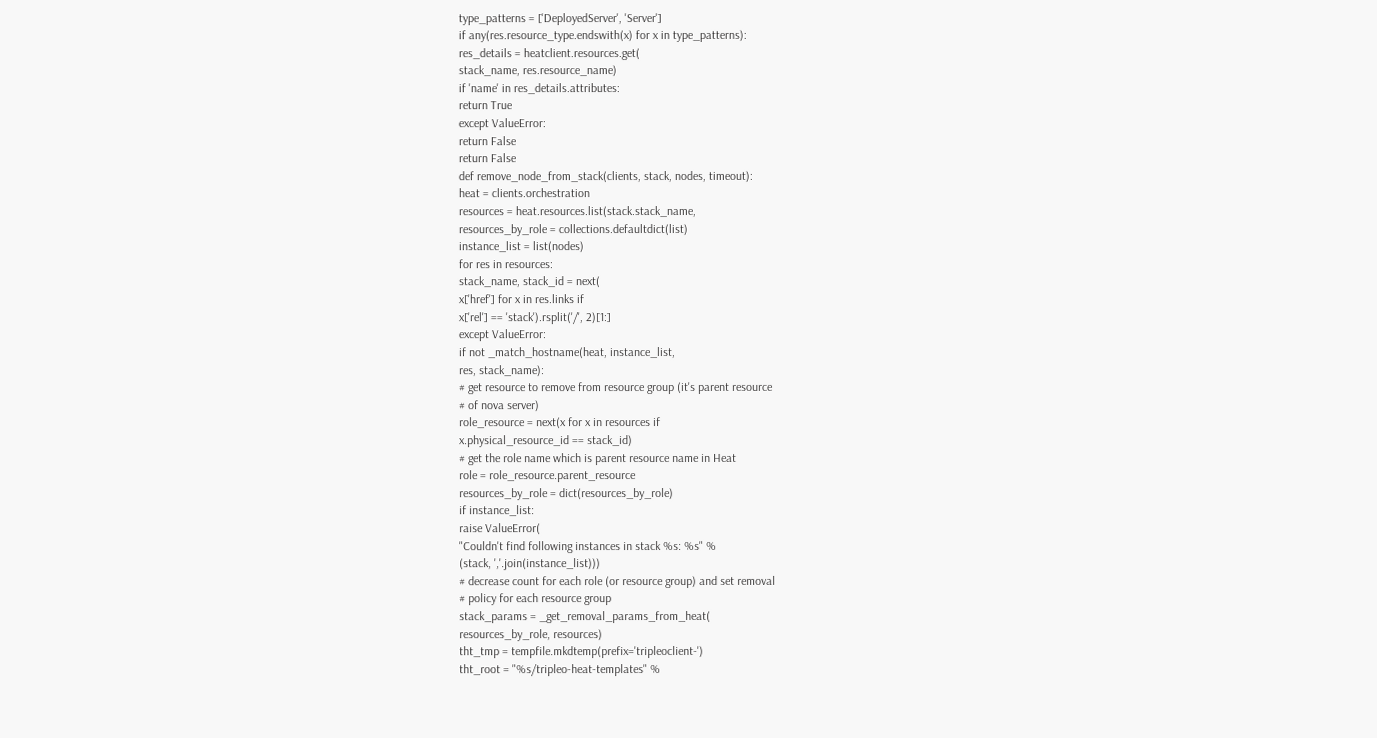type_patterns = ['DeployedServer', 'Server']
if any(res.resource_type.endswith(x) for x in type_patterns):
res_details = heatclient.resources.get(
stack_name, res.resource_name)
if 'name' in res_details.attributes:
return True
except ValueError:
return False
return False
def remove_node_from_stack(clients, stack, nodes, timeout):
heat = clients.orchestration
resources = heat.resources.list(stack.stack_name,
resources_by_role = collections.defaultdict(list)
instance_list = list(nodes)
for res in resources:
stack_name, stack_id = next(
x['href'] for x in res.links if
x['rel'] == 'stack').rsplit('/', 2)[1:]
except ValueError:
if not _match_hostname(heat, instance_list,
res, stack_name):
# get resource to remove from resource group (it's parent resource
# of nova server)
role_resource = next(x for x in resources if
x.physical_resource_id == stack_id)
# get the role name which is parent resource name in Heat
role = role_resource.parent_resource
resources_by_role = dict(resources_by_role)
if instance_list:
raise ValueError(
"Couldn't find following instances in stack %s: %s" %
(stack, ','.join(instance_list)))
# decrease count for each role (or resource group) and set removal
# policy for each resource group
stack_params = _get_removal_params_from_heat(
resources_by_role, resources)
tht_tmp = tempfile.mkdtemp(prefix='tripleoclient-')
tht_root = "%s/tripleo-heat-templates" %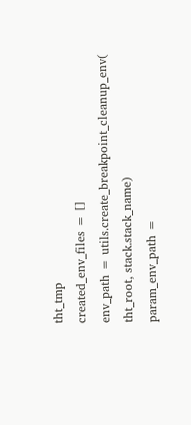tht_tmp
created_env_files = []
env_path = utils.create_breakpoint_cleanup_env(
tht_root, stack.stack_name)
param_env_path =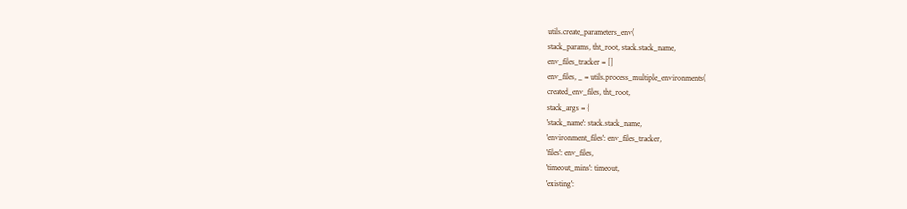utils.create_parameters_env(
stack_params, tht_root, stack.stack_name,
env_files_tracker = []
env_files, _ = utils.process_multiple_environments(
created_env_files, tht_root,
stack_args = {
'stack_name': stack.stack_name,
'environment_files': env_files_tracker,
'files': env_files,
'timeout_mins': timeout,
'existing':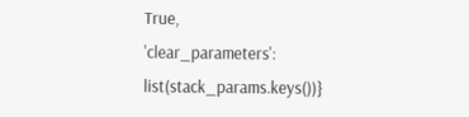True,
'clear_parameters': list(stack_params.keys())}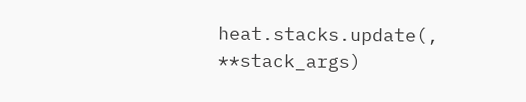heat.stacks.update(, **stack_args)